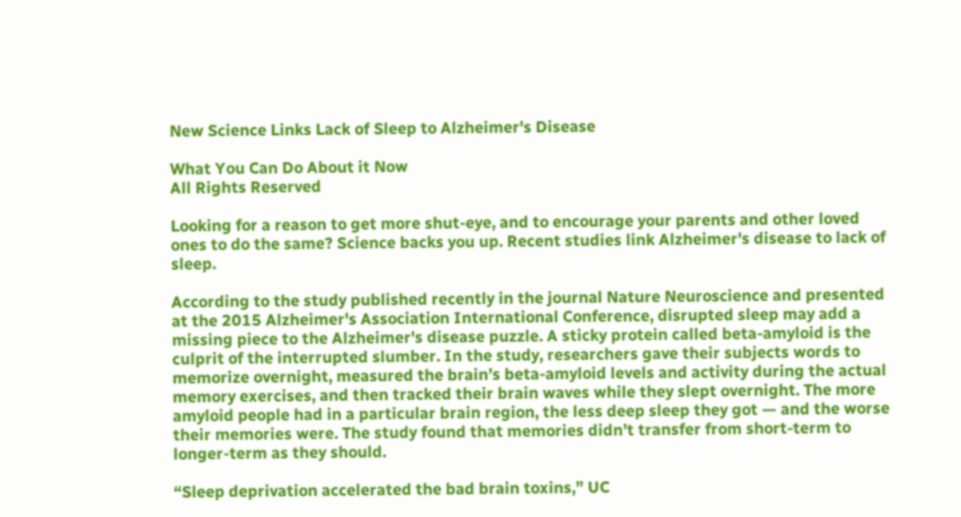New Science Links Lack of Sleep to Alzheimer's Disease

What You Can Do About it Now
All Rights Reserved

Looking for a reason to get more shut-eye, and to encourage your parents and other loved ones to do the same? Science backs you up. Recent studies link Alzheimer's disease to lack of sleep.

According to the study published recently in the journal Nature Neuroscience and presented at the 2015 Alzheimer's Association International Conference, disrupted sleep may add a missing piece to the Alzheimer's disease puzzle. A sticky protein called beta-amyloid is the culprit of the interrupted slumber. In the study, researchers gave their subjects words to memorize overnight, measured the brain’s beta-amyloid levels and activity during the actual memory exercises, and then tracked their brain waves while they slept overnight. The more amyloid people had in a particular brain region, the less deep sleep they got — and the worse their memories were. The study found that memories didn’t transfer from short-term to longer-term as they should.

“Sleep deprivation accelerated the bad brain toxins,” UC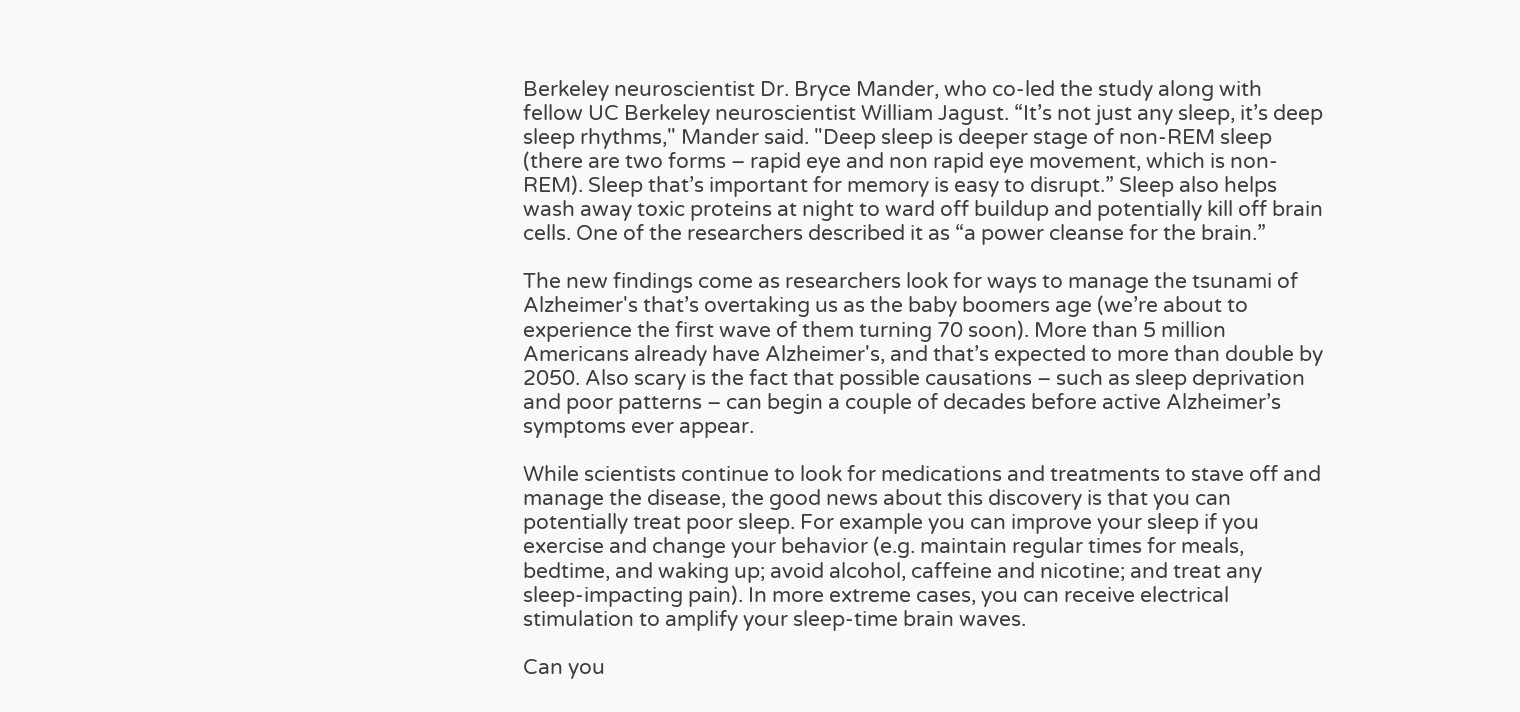Berkeley neuroscientist Dr. Bryce Mander, who co-led the study along with fellow UC Berkeley neuroscientist William Jagust. “It’s not just any sleep, it’s deep sleep rhythms," Mander said. "Deep sleep is deeper stage of non-REM sleep (there are two forms – rapid eye and non rapid eye movement, which is non-REM). Sleep that’s important for memory is easy to disrupt.” Sleep also helps wash away toxic proteins at night to ward off buildup and potentially kill off brain cells. One of the researchers described it as “a power cleanse for the brain.”

The new findings come as researchers look for ways to manage the tsunami of Alzheimer's that’s overtaking us as the baby boomers age (we’re about to experience the first wave of them turning 70 soon). More than 5 million Americans already have Alzheimer's, and that’s expected to more than double by 2050. Also scary is the fact that possible causations – such as sleep deprivation and poor patterns – can begin a couple of decades before active Alzheimer’s symptoms ever appear.

While scientists continue to look for medications and treatments to stave off and manage the disease, the good news about this discovery is that you can potentially treat poor sleep. For example you can improve your sleep if you exercise and change your behavior (e.g. maintain regular times for meals, bedtime, and waking up; avoid alcohol, caffeine and nicotine; and treat any sleep-impacting pain). In more extreme cases, you can receive electrical stimulation to amplify your sleep-time brain waves.

Can you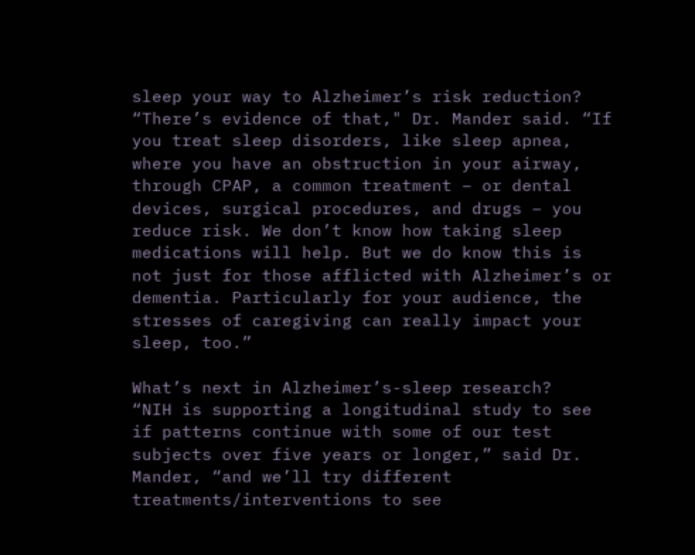sleep your way to Alzheimer’s risk reduction?
“There’s evidence of that," Dr. Mander said. “If you treat sleep disorders, like sleep apnea, where you have an obstruction in your airway, through CPAP, a common treatment – or dental devices, surgical procedures, and drugs – you reduce risk. We don’t know how taking sleep medications will help. But we do know this is not just for those afflicted with Alzheimer’s or dementia. Particularly for your audience, the stresses of caregiving can really impact your sleep, too.”

What’s next in Alzheimer’s-sleep research?
“NIH is supporting a longitudinal study to see if patterns continue with some of our test subjects over five years or longer,” said Dr. Mander, “and we’ll try different treatments/interventions to see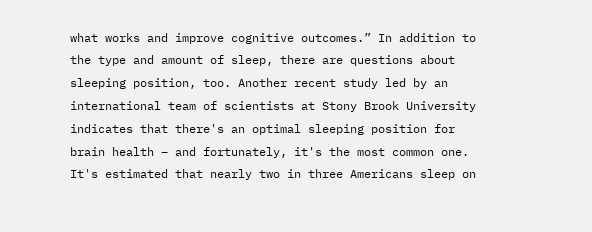what works and improve cognitive outcomes.” In addition to the type and amount of sleep, there are questions about sleeping position, too. Another recent study led by an international team of scientists at Stony Brook University indicates that there's an optimal sleeping position for brain health – and fortunately, it's the most common one. It's estimated that nearly two in three Americans sleep on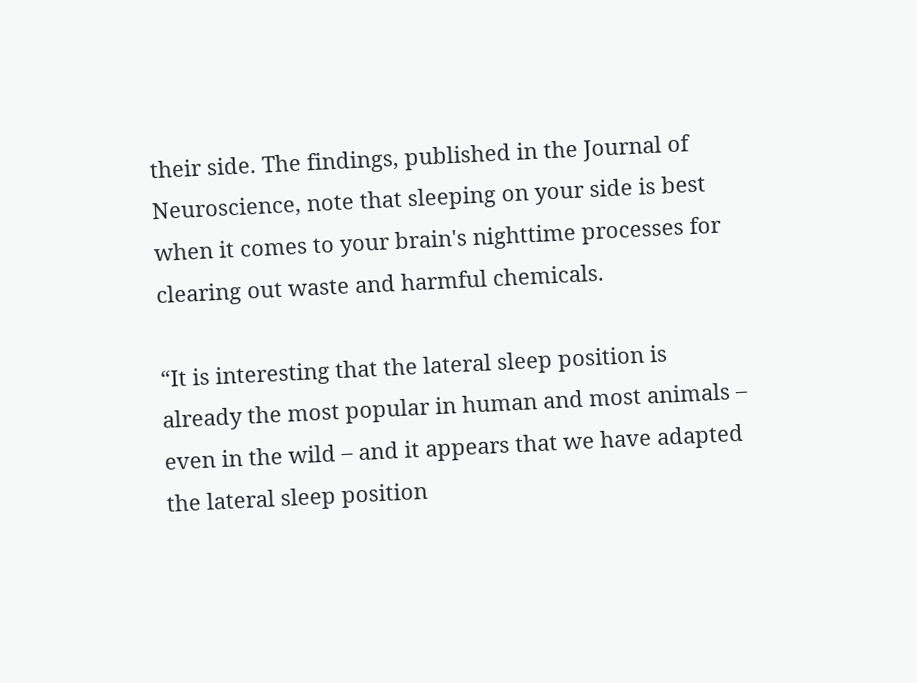their side. The findings, published in the Journal of Neuroscience, note that sleeping on your side is best when it comes to your brain's nighttime processes for clearing out waste and harmful chemicals.

“It is interesting that the lateral sleep position is already the most popular in human and most animals – even in the wild – and it appears that we have adapted the lateral sleep position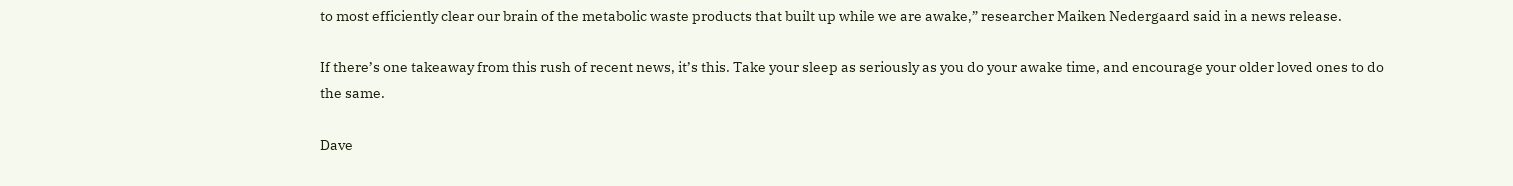to most efficiently clear our brain of the metabolic waste products that built up while we are awake,” researcher Maiken Nedergaard said in a news release.

If there’s one takeaway from this rush of recent news, it’s this. Take your sleep as seriously as you do your awake time, and encourage your older loved ones to do the same.

Dave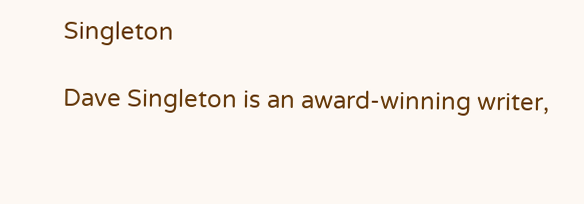Singleton

Dave Singleton is an award-winning writer,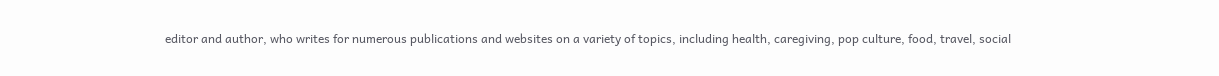editor and author, who writes for numerous publications and websites on a variety of topics, including health, caregiving, pop culture, food, travel, social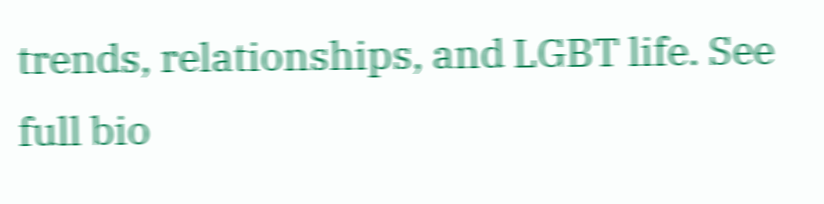trends, relationships, and LGBT life. See full bio